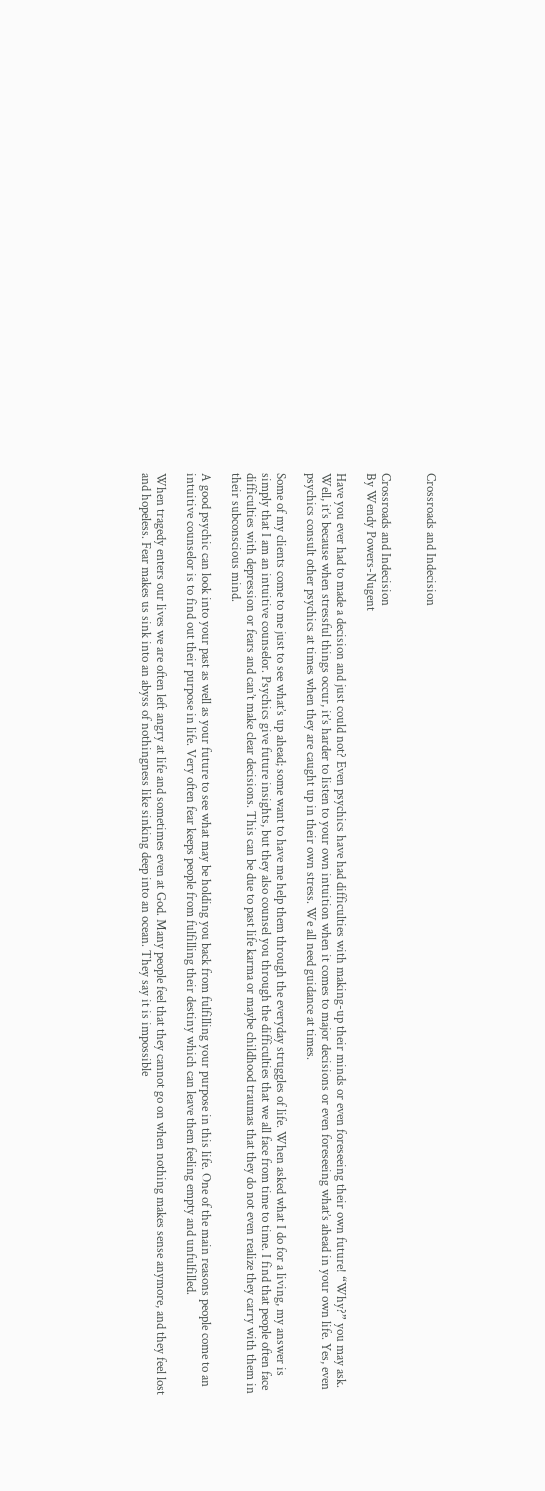Crossroads and Indecision


Crossroads and Indecision
By Wendy Powers-Nugent

Have you ever had to made a decision and just could not? Even psychics have had difficulties with making-up their minds or even foreseeing their own future! “Why?” you may ask. Well, it’s because when stressful things occur, it’s harder to listen to your own intuition when it comes to major decisions or even foreseeing what’s ahead in your own life. Yes, even psychics consult other psychics at times when they are caught up in their own stress. We all need guidance at times.

Some of my clients come to me just to see what’s up ahead; some want to have me help them through the everyday struggles of life. When asked what I do for a living, my answer is simply that I am an intuitive counselor. Psychics give future insights, but they also counsel you through the difficulties that we all face from time to time. I find that people often face difficulties with depression or fears and can’t make clear decisions. This can be due to past life karma or maybe childhood traumas that they do not even realize they carry with them in their subconscious mind.

A good psychic can look into your past as well as your future to see what may be holding you back from fulfilling your purpose in this life. One of the main reasons people come to an intuitive counselor is to find out their purpose in life. Very often fear keeps people from fulfilling their destiny which can leave them feeling empty and unfulfilled.

When tragedy enters our lives we are often left angry at life and sometimes even at God. Many people feel that they cannot go on when nothing makes sense anymore, and they feel lost and hopeless. Fear makes us sink into an abyss of nothingness like sinking deep into an ocean. They say it is impossible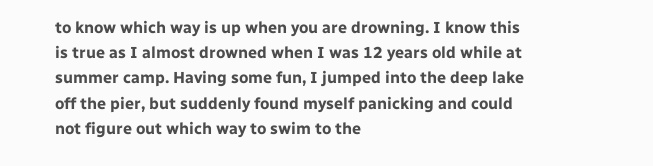to know which way is up when you are drowning. I know this is true as I almost drowned when I was 12 years old while at summer camp. Having some fun, I jumped into the deep lake off the pier, but suddenly found myself panicking and could not figure out which way to swim to the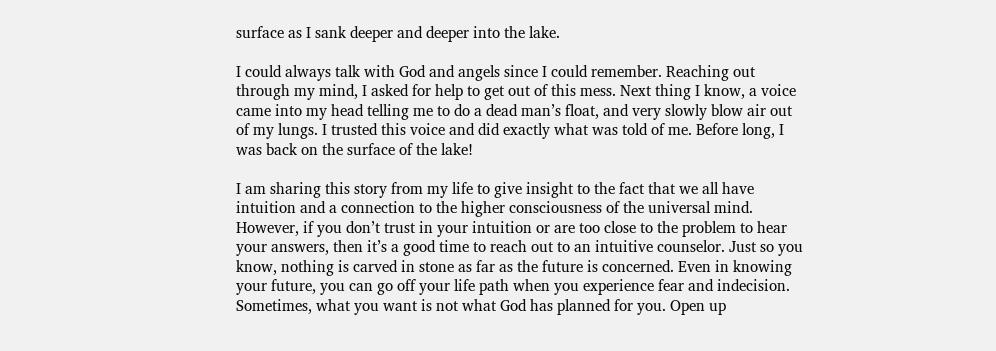surface as I sank deeper and deeper into the lake.

I could always talk with God and angels since I could remember. Reaching out through my mind, I asked for help to get out of this mess. Next thing I know, a voice came into my head telling me to do a dead man’s float, and very slowly blow air out of my lungs. I trusted this voice and did exactly what was told of me. Before long, I was back on the surface of the lake!

I am sharing this story from my life to give insight to the fact that we all have intuition and a connection to the higher consciousness of the universal mind. However, if you don’t trust in your intuition or are too close to the problem to hear your answers, then it’s a good time to reach out to an intuitive counselor. Just so you know, nothing is carved in stone as far as the future is concerned. Even in knowing your future, you can go off your life path when you experience fear and indecision. Sometimes, what you want is not what God has planned for you. Open up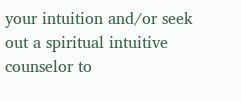your intuition and/or seek out a spiritual intuitive counselor to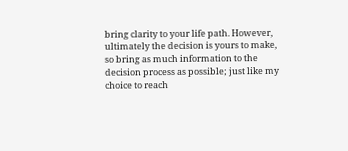bring clarity to your life path. However, ultimately the decision is yours to make, so bring as much information to the decision process as possible; just like my choice to reach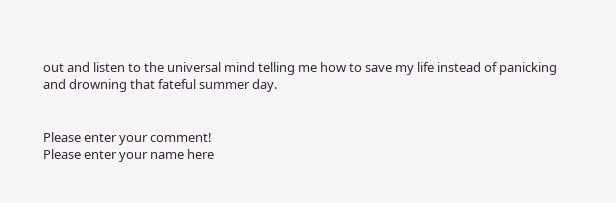out and listen to the universal mind telling me how to save my life instead of panicking and drowning that fateful summer day.


Please enter your comment!
Please enter your name here